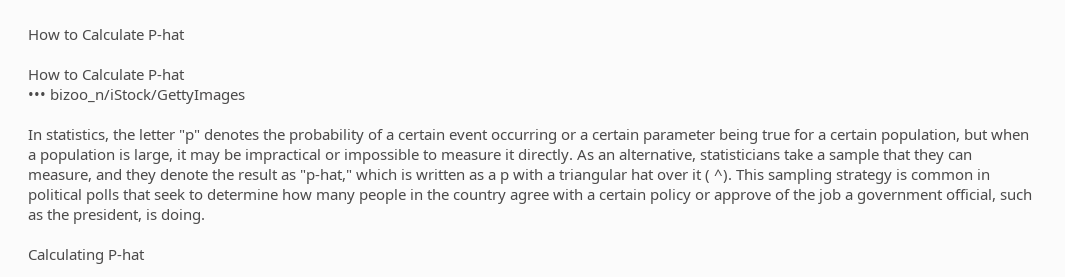How to Calculate P-hat

How to Calculate P-hat
••• bizoo_n/iStock/GettyImages

In statistics, the letter "p" denotes the probability of a certain event occurring or a certain parameter being true for a certain population, but when a population is large, it may be impractical or impossible to measure it directly. As an alternative, statisticians take a sample that they can measure, and they denote the result as "p-hat," which is written as a p with a triangular hat over it ( ^). This sampling strategy is common in political polls that seek to determine how many people in the country agree with a certain policy or approve of the job a government official, such as the president, is doing.

Calculating P-hat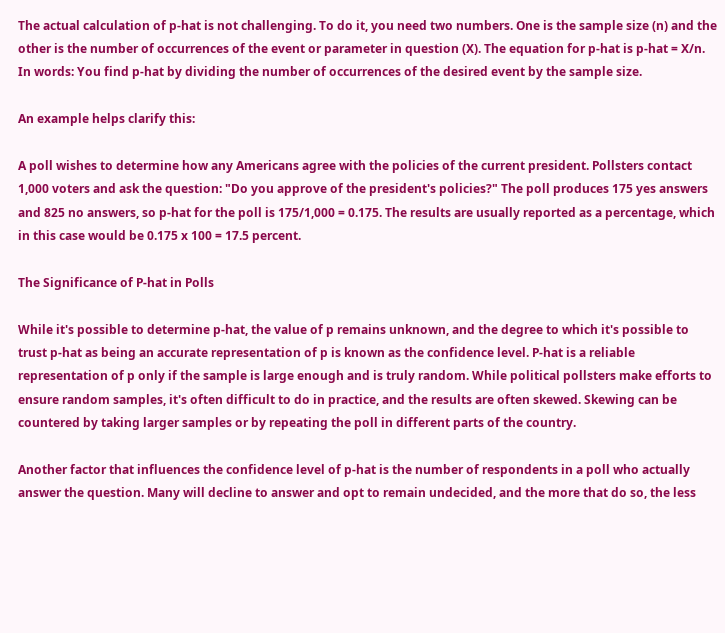The actual calculation of p-hat is not challenging. To do it, you need two numbers. One is the sample size (n) and the other is the number of occurrences of the event or parameter in question (X). The equation for p-hat is p-hat = X/n. In words: You find p-hat by dividing the number of occurrences of the desired event by the sample size.

An example helps clarify this:

A poll wishes to determine how any Americans agree with the policies of the current president. Pollsters contact 1,000 voters and ask the question: "Do you approve of the president's policies?" The poll produces 175 yes answers and 825 no answers, so p-hat for the poll is 175/1,000 = 0.175. The results are usually reported as a percentage, which in this case would be 0.175 x 100 = 17.5 percent.

The Significance of P-hat in Polls

While it's possible to determine p-hat, the value of p remains unknown, and the degree to which it's possible to trust p-hat as being an accurate representation of p is known as the confidence level. P-hat is a reliable representation of p only if the sample is large enough and is truly random. While political pollsters make efforts to ensure random samples, it's often difficult to do in practice, and the results are often skewed. Skewing can be countered by taking larger samples or by repeating the poll in different parts of the country.

Another factor that influences the confidence level of p-hat is the number of respondents in a poll who actually answer the question. Many will decline to answer and opt to remain undecided, and the more that do so, the less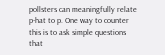pollsters can meaningfully relate p-hat to p. One way to counter this is to ask simple questions that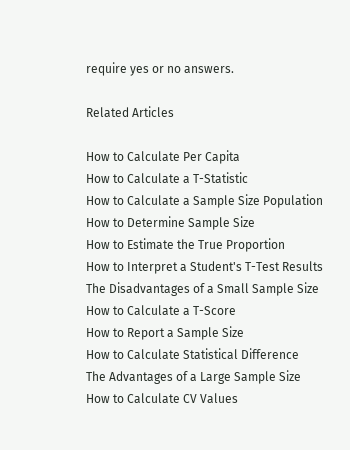require yes or no answers.

Related Articles

How to Calculate Per Capita
How to Calculate a T-Statistic
How to Calculate a Sample Size Population
How to Determine Sample Size
How to Estimate the True Proportion
How to Interpret a Student's T-Test Results
The Disadvantages of a Small Sample Size
How to Calculate a T-Score
How to Report a Sample Size
How to Calculate Statistical Difference
The Advantages of a Large Sample Size
How to Calculate CV Values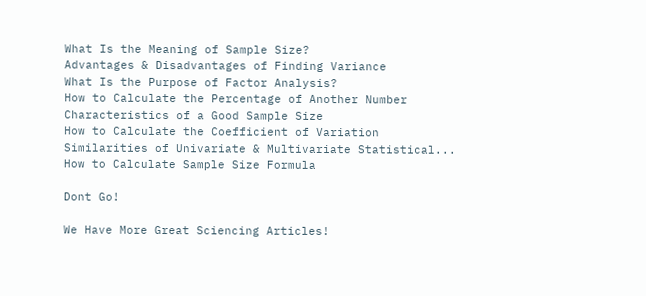What Is the Meaning of Sample Size?
Advantages & Disadvantages of Finding Variance
What Is the Purpose of Factor Analysis?
How to Calculate the Percentage of Another Number
Characteristics of a Good Sample Size
How to Calculate the Coefficient of Variation
Similarities of Univariate & Multivariate Statistical...
How to Calculate Sample Size Formula

Dont Go!

We Have More Great Sciencing Articles!